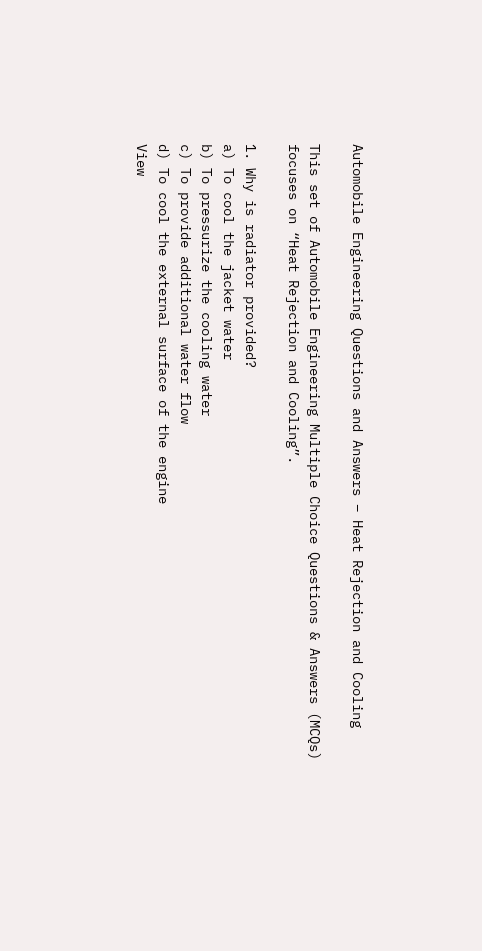Automobile Engineering Questions and Answers – Heat Rejection and Cooling

This set of Automobile Engineering Multiple Choice Questions & Answers (MCQs) focuses on “Heat Rejection and Cooling”.

1. Why is radiator provided?
a) To cool the jacket water
b) To pressurize the cooling water
c) To provide additional water flow
d) To cool the external surface of the engine
View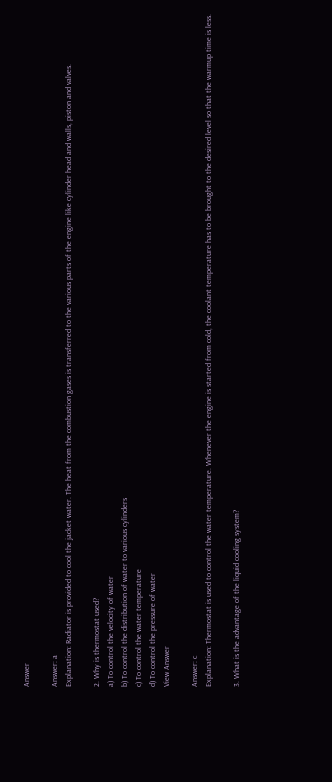Answer

Answer: a
Explanation: Radiator is provided to cool the jacket water. The heat from the combustion gases is transferred to the various parts of the engine like cylinder head and walls, piston and valves.

2. Why is thermostat used?
a) To control the velocity of water
b) To control the distribution of water to various cylinders
c) To control the water temperature
d) To control the pressure of water
View Answer

Answer: c
Explanation: Thermostat is used to control the water temperature. Whenever the engine is started from cold, the coolant temperature has to be brought to the desired level so that the warmup time is less.

3. What is the advantage of the liquid cooling system?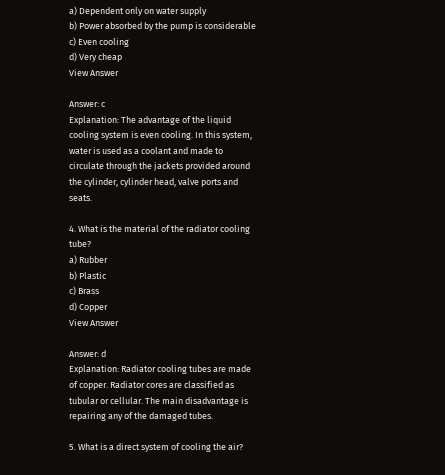a) Dependent only on water supply
b) Power absorbed by the pump is considerable
c) Even cooling
d) Very cheap
View Answer

Answer: c
Explanation: The advantage of the liquid cooling system is even cooling. In this system, water is used as a coolant and made to circulate through the jackets provided around the cylinder, cylinder head, valve ports and seats.

4. What is the material of the radiator cooling tube?
a) Rubber
b) Plastic
c) Brass
d) Copper
View Answer

Answer: d
Explanation: Radiator cooling tubes are made of copper. Radiator cores are classified as tubular or cellular. The main disadvantage is repairing any of the damaged tubes.

5. What is a direct system of cooling the air?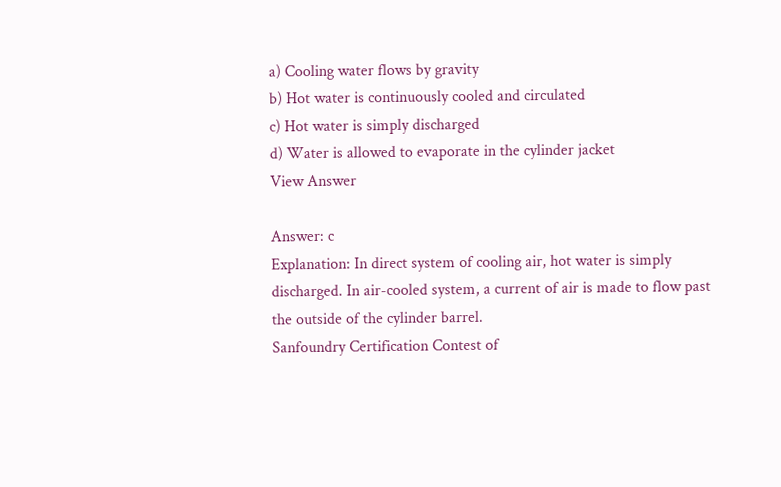a) Cooling water flows by gravity
b) Hot water is continuously cooled and circulated
c) Hot water is simply discharged
d) Water is allowed to evaporate in the cylinder jacket
View Answer

Answer: c
Explanation: In direct system of cooling air, hot water is simply discharged. In air-cooled system, a current of air is made to flow past the outside of the cylinder barrel.
Sanfoundry Certification Contest of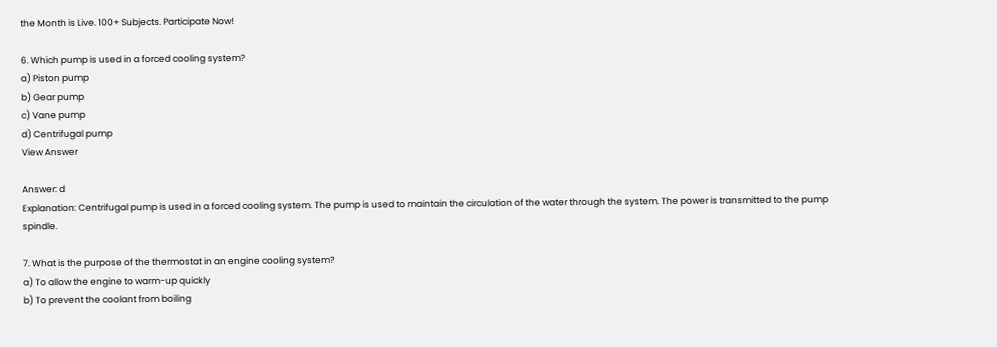the Month is Live. 100+ Subjects. Participate Now!

6. Which pump is used in a forced cooling system?
a) Piston pump
b) Gear pump
c) Vane pump
d) Centrifugal pump
View Answer

Answer: d
Explanation: Centrifugal pump is used in a forced cooling system. The pump is used to maintain the circulation of the water through the system. The power is transmitted to the pump spindle.

7. What is the purpose of the thermostat in an engine cooling system?
a) To allow the engine to warm-up quickly
b) To prevent the coolant from boiling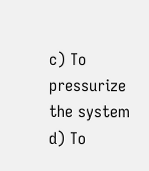c) To pressurize the system
d) To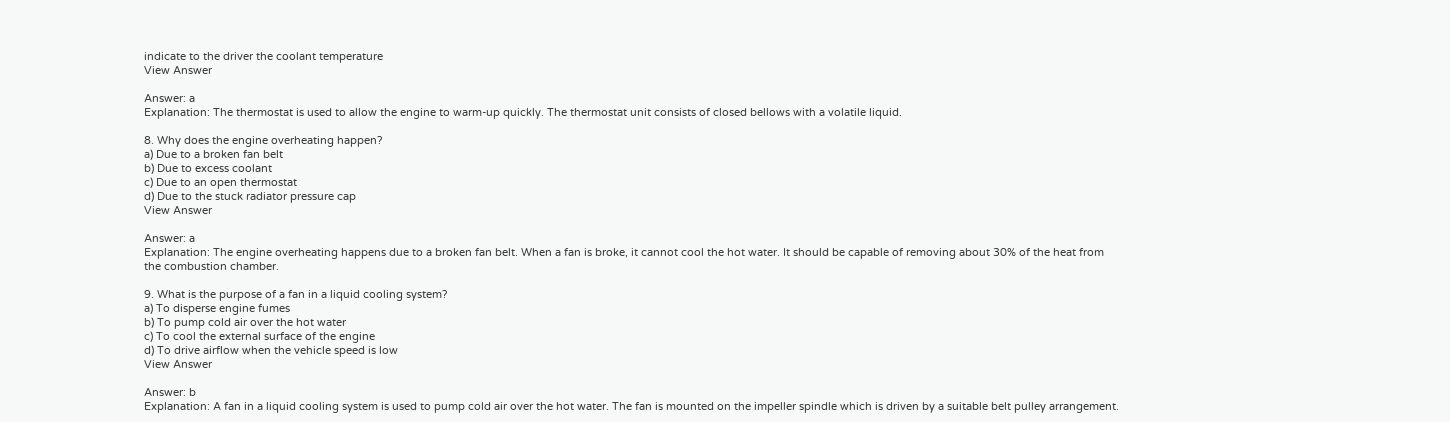indicate to the driver the coolant temperature
View Answer

Answer: a
Explanation: The thermostat is used to allow the engine to warm-up quickly. The thermostat unit consists of closed bellows with a volatile liquid.

8. Why does the engine overheating happen?
a) Due to a broken fan belt
b) Due to excess coolant
c) Due to an open thermostat
d) Due to the stuck radiator pressure cap
View Answer

Answer: a
Explanation: The engine overheating happens due to a broken fan belt. When a fan is broke, it cannot cool the hot water. It should be capable of removing about 30% of the heat from the combustion chamber.

9. What is the purpose of a fan in a liquid cooling system?
a) To disperse engine fumes
b) To pump cold air over the hot water
c) To cool the external surface of the engine
d) To drive airflow when the vehicle speed is low
View Answer

Answer: b
Explanation: A fan in a liquid cooling system is used to pump cold air over the hot water. The fan is mounted on the impeller spindle which is driven by a suitable belt pulley arrangement.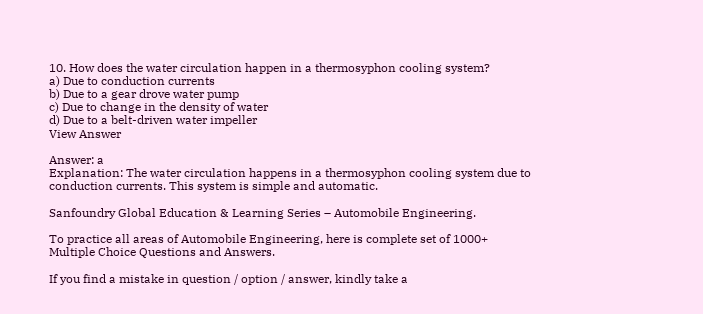10. How does the water circulation happen in a thermosyphon cooling system?
a) Due to conduction currents
b) Due to a gear drove water pump
c) Due to change in the density of water
d) Due to a belt-driven water impeller
View Answer

Answer: a
Explanation: The water circulation happens in a thermosyphon cooling system due to conduction currents. This system is simple and automatic.

Sanfoundry Global Education & Learning Series – Automobile Engineering.

To practice all areas of Automobile Engineering, here is complete set of 1000+ Multiple Choice Questions and Answers.

If you find a mistake in question / option / answer, kindly take a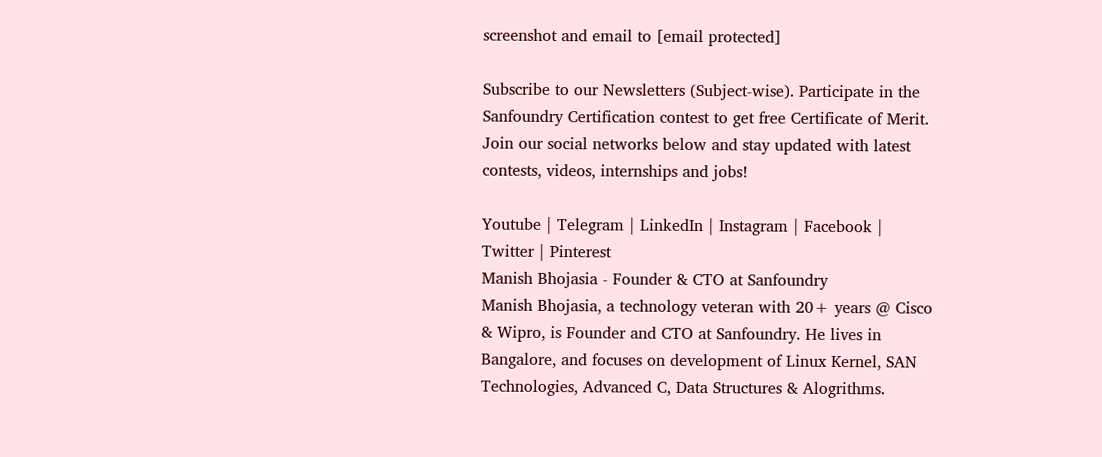screenshot and email to [email protected]

Subscribe to our Newsletters (Subject-wise). Participate in the Sanfoundry Certification contest to get free Certificate of Merit. Join our social networks below and stay updated with latest contests, videos, internships and jobs!

Youtube | Telegram | LinkedIn | Instagram | Facebook | Twitter | Pinterest
Manish Bhojasia - Founder & CTO at Sanfoundry
Manish Bhojasia, a technology veteran with 20+ years @ Cisco & Wipro, is Founder and CTO at Sanfoundry. He lives in Bangalore, and focuses on development of Linux Kernel, SAN Technologies, Advanced C, Data Structures & Alogrithms.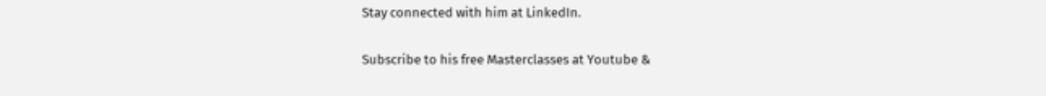Stay connected with him at LinkedIn.

Subscribe to his free Masterclasses at Youtube &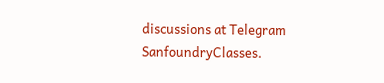discussions at Telegram SanfoundryClasses.